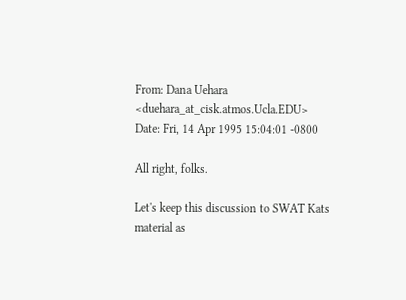From: Dana Uehara <duehara_at_cisk.atmos.Ucla.EDU>
Date: Fri, 14 Apr 1995 15:04:01 -0800

All right, folks.

Let's keep this discussion to SWAT Kats material as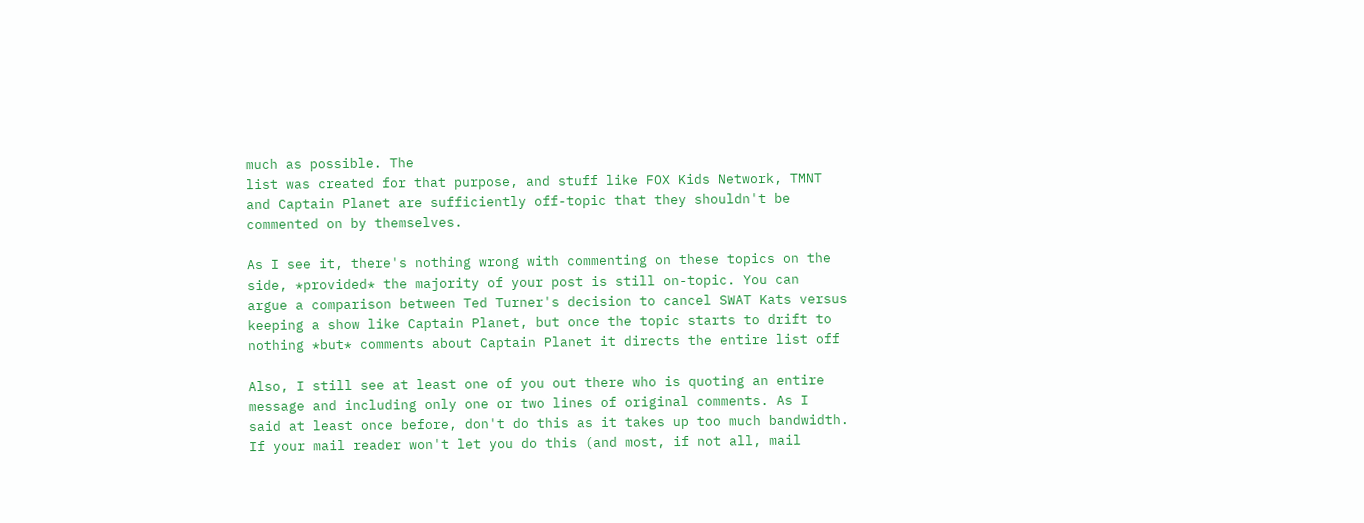much as possible. The
list was created for that purpose, and stuff like FOX Kids Network, TMNT
and Captain Planet are sufficiently off-topic that they shouldn't be
commented on by themselves.

As I see it, there's nothing wrong with commenting on these topics on the
side, *provided* the majority of your post is still on-topic. You can
argue a comparison between Ted Turner's decision to cancel SWAT Kats versus
keeping a show like Captain Planet, but once the topic starts to drift to
nothing *but* comments about Captain Planet it directs the entire list off

Also, I still see at least one of you out there who is quoting an entire
message and including only one or two lines of original comments. As I
said at least once before, don't do this as it takes up too much bandwidth.
If your mail reader won't let you do this (and most, if not all, mail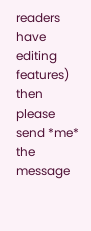readers have editing features) then please send *me* the message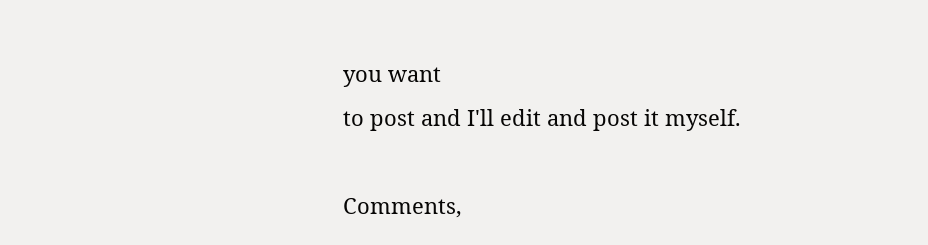you want
to post and I'll edit and post it myself.

Comments,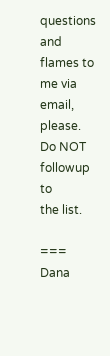questions and flames to me via email, please. Do NOT followup to
the list.

=== Dana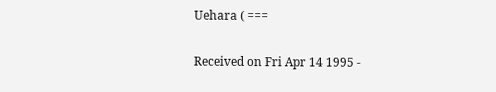Uehara ( ===

Received on Fri Apr 14 1995 -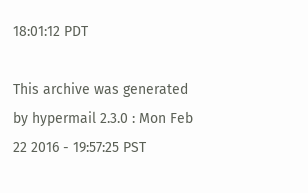18:01:12 PDT

This archive was generated by hypermail 2.3.0 : Mon Feb 22 2016 - 19:57:25 PST